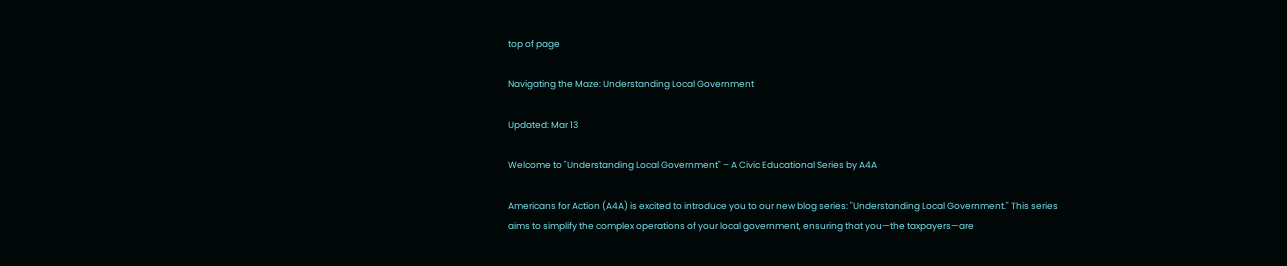top of page

Navigating the Maze: Understanding Local Government

Updated: Mar 13

Welcome to "Understanding Local Government" – A Civic Educational Series by A4A

Americans for Action (A4A) is excited to introduce you to our new blog series: "Understanding Local Government." This series aims to simplify the complex operations of your local government, ensuring that you—the taxpayers—are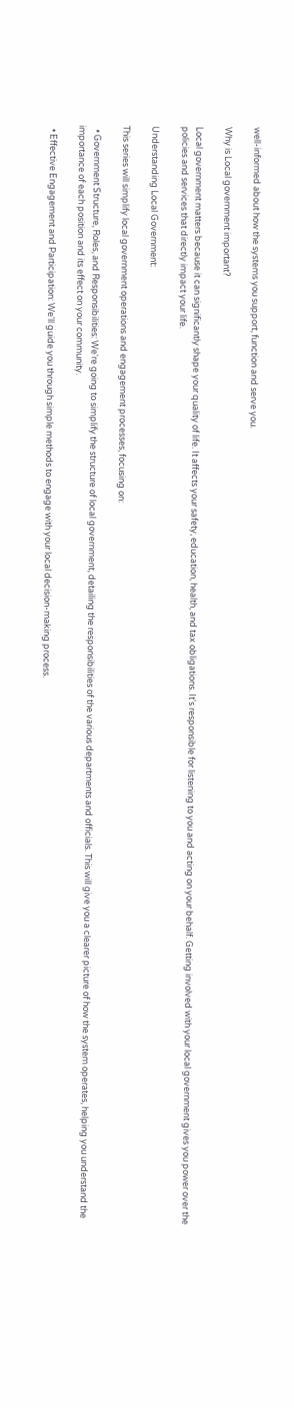well-informed about how the systems you support, function and serve you.

Why is Local government important?

Local government matters because it can significantly shape your quality of life. It affects your safety, education, health, and tax obligations. It's responsible for listening to you and acting on your behalf. Getting involved with your local government gives you power over the policies and services that directly impact your life.

Understanding Local Government:

This series will simplify local government operations and engagement processes, focusing on:

  • Government Structure, Roles, and Responsibilities: We're going to simplify the structure of local government, detailing the responsibilities of the various departments and officials. This will give you a clearer picture of how the system operates, helping you understand the importance of each position and its effect on your community.

  • Effective Engagement and Participation: We'll guide you through simple methods to engage with your local decision-making process.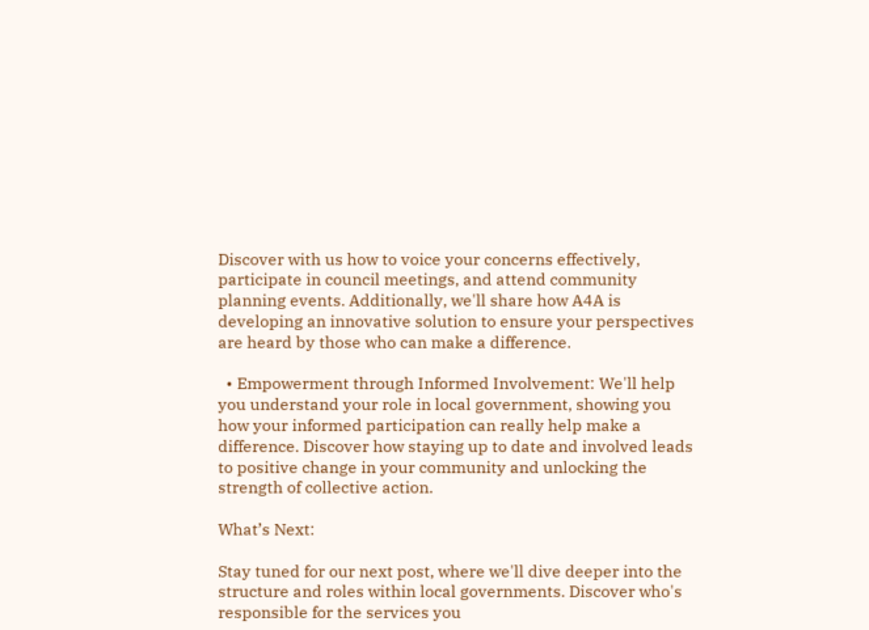Discover with us how to voice your concerns effectively, participate in council meetings, and attend community planning events. Additionally, we'll share how A4A is developing an innovative solution to ensure your perspectives are heard by those who can make a difference.

  • Empowerment through Informed Involvement: We'll help you understand your role in local government, showing you how your informed participation can really help make a difference. Discover how staying up to date and involved leads to positive change in your community and unlocking the strength of collective action.

What’s Next:

Stay tuned for our next post, where we'll dive deeper into the structure and roles within local governments. Discover who's responsible for the services you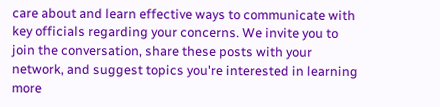care about and learn effective ways to communicate with key officials regarding your concerns. We invite you to join the conversation, share these posts with your network, and suggest topics you're interested in learning more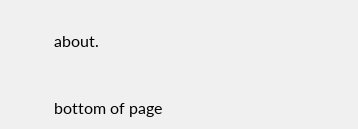about.


bottom of page